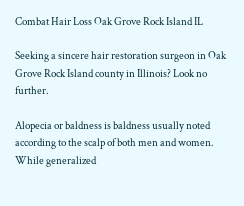Combat Hair Loss Oak Grove Rock Island IL

Seeking a sincere hair restoration surgeon in Oak Grove Rock Island county in Illinois? Look no further.

Alopecia or baldness is baldness usually noted according to the scalp of both men and women. While generalized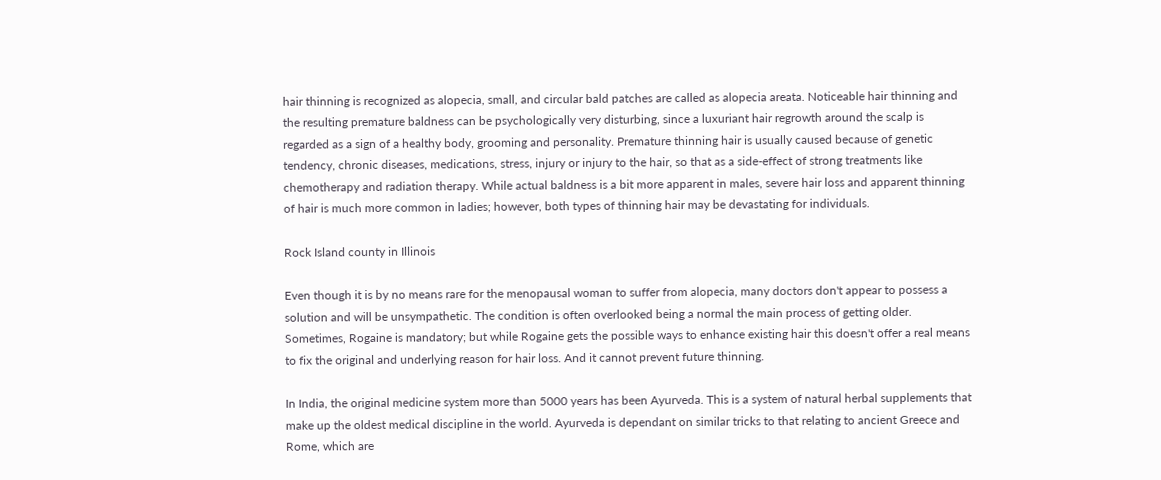hair thinning is recognized as alopecia, small, and circular bald patches are called as alopecia areata. Noticeable hair thinning and the resulting premature baldness can be psychologically very disturbing, since a luxuriant hair regrowth around the scalp is regarded as a sign of a healthy body, grooming and personality. Premature thinning hair is usually caused because of genetic tendency, chronic diseases, medications, stress, injury or injury to the hair, so that as a side-effect of strong treatments like chemotherapy and radiation therapy. While actual baldness is a bit more apparent in males, severe hair loss and apparent thinning of hair is much more common in ladies; however, both types of thinning hair may be devastating for individuals.

Rock Island county in Illinois

Even though it is by no means rare for the menopausal woman to suffer from alopecia, many doctors don't appear to possess a solution and will be unsympathetic. The condition is often overlooked being a normal the main process of getting older. Sometimes, Rogaine is mandatory; but while Rogaine gets the possible ways to enhance existing hair this doesn't offer a real means to fix the original and underlying reason for hair loss. And it cannot prevent future thinning.

In India, the original medicine system more than 5000 years has been Ayurveda. This is a system of natural herbal supplements that make up the oldest medical discipline in the world. Ayurveda is dependant on similar tricks to that relating to ancient Greece and Rome, which are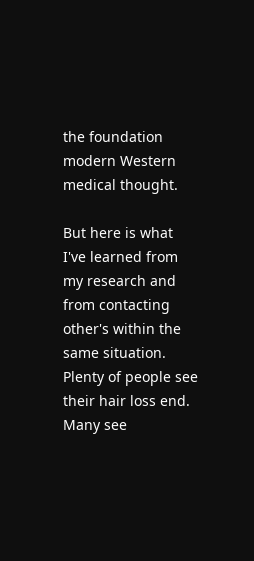the foundation modern Western medical thought.

But here is what I've learned from my research and from contacting other's within the same situation. Plenty of people see their hair loss end. Many see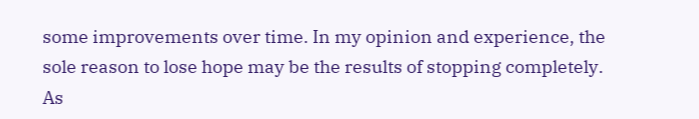some improvements over time. In my opinion and experience, the sole reason to lose hope may be the results of stopping completely. As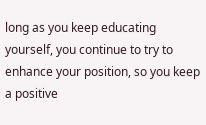long as you keep educating yourself, you continue to try to enhance your position, so you keep a positive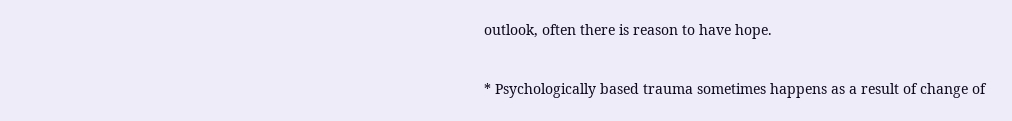outlook, often there is reason to have hope.

* Psychologically based trauma sometimes happens as a result of change of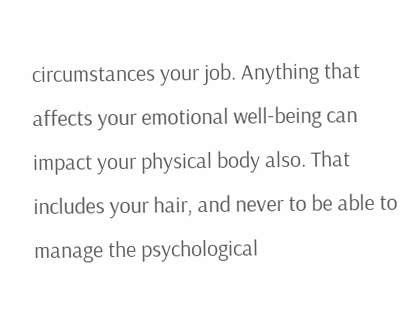circumstances your job. Anything that affects your emotional well-being can impact your physical body also. That includes your hair, and never to be able to manage the psychological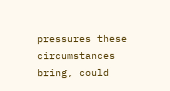pressures these circumstances bring, could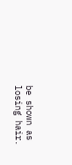be shown as losing hair.